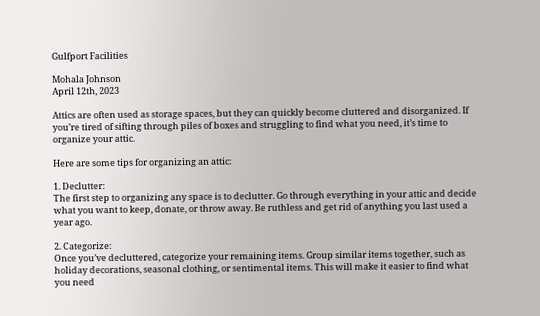Gulfport Facilities

Mohala Johnson
April 12th, 2023

Attics are often used as storage spaces, but they can quickly become cluttered and disorganized. If you’re tired of sifting through piles of boxes and struggling to find what you need, it’s time to organize your attic.

Here are some tips for organizing an attic:

1. Declutter:
The first step to organizing any space is to declutter. Go through everything in your attic and decide what you want to keep, donate, or throw away. Be ruthless and get rid of anything you last used a year ago.

2. Categorize:
Once you’ve decluttered, categorize your remaining items. Group similar items together, such as holiday decorations, seasonal clothing, or sentimental items. This will make it easier to find what you need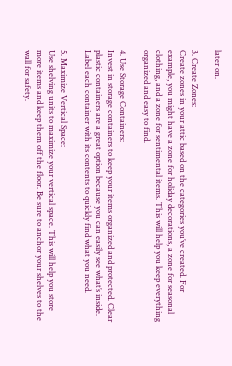later on.

3. Create Zones:
Create zones in your attic based on the categories you’ve created. For example, you might have a zone for holiday decorations, a zone for seasonal clothing, and a zone for sentimental items. This will help you keep everything organized and easy to find.

4. Use Storage Containers:
Invest in storage containers to keep your items organized and protected. Clear plastic containers are a great option because you can easily see what’s inside. Label each container with its contents to quickly find what you need.

5. Maximize Vertical Space:
Use shelving units to maximize your vertical space. This will help you store more items and keep them off the floor. Be sure to anchor your shelves to the wall for safety.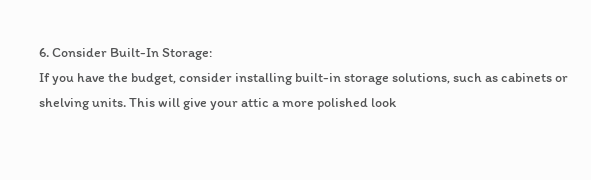6. Consider Built-In Storage:
If you have the budget, consider installing built-in storage solutions, such as cabinets or shelving units. This will give your attic a more polished look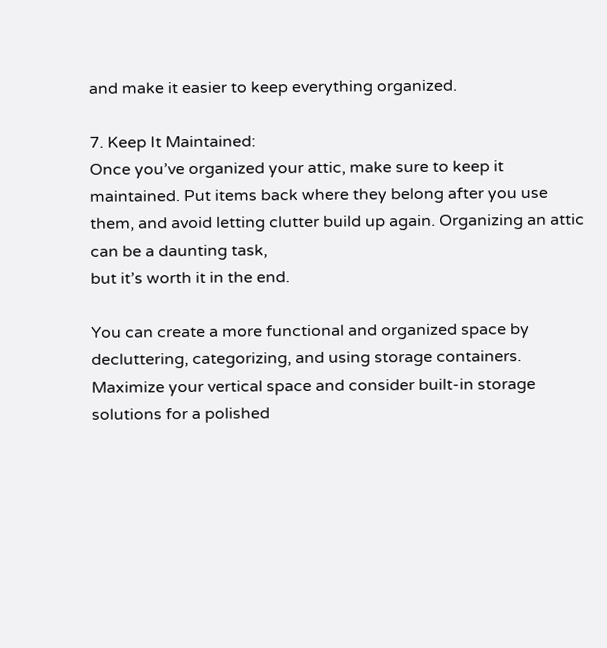and make it easier to keep everything organized.

7. Keep It Maintained:
Once you’ve organized your attic, make sure to keep it maintained. Put items back where they belong after you use them, and avoid letting clutter build up again. Organizing an attic can be a daunting task,
but it’s worth it in the end.

You can create a more functional and organized space by decluttering, categorizing, and using storage containers. Maximize your vertical space and consider built-in storage solutions for a polished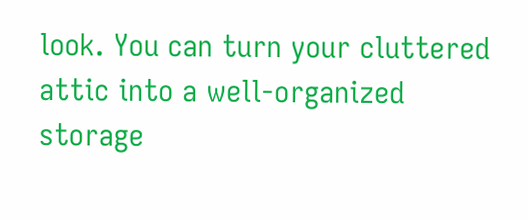look. You can turn your cluttered attic into a well-organized storage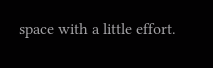space with a little effort.